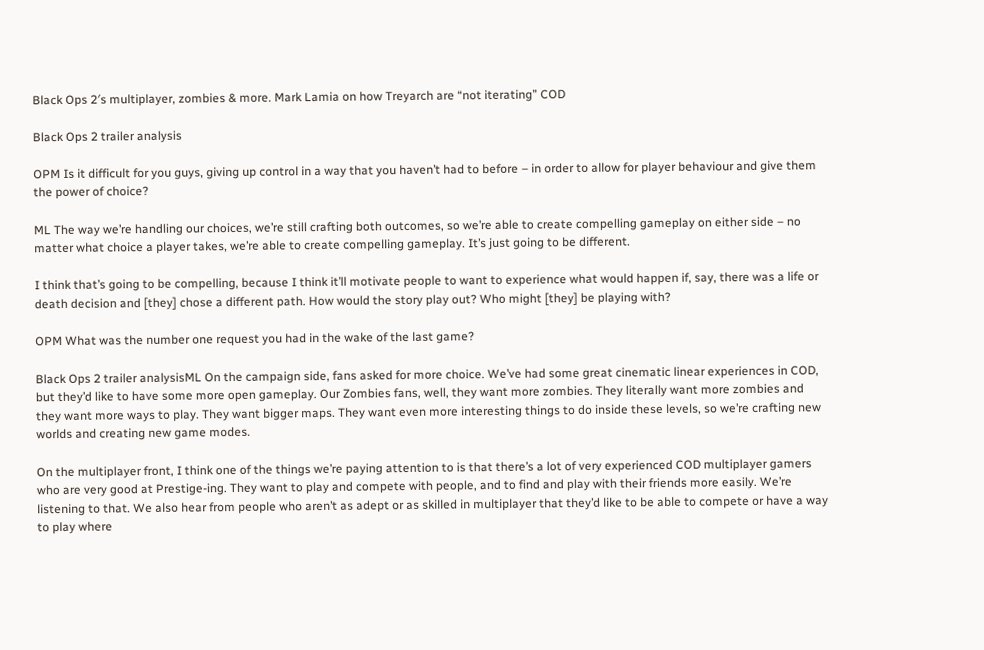Black Ops 2′s multiplayer, zombies & more. Mark Lamia on how Treyarch are “not iterating” COD

Black Ops 2 trailer analysis

OPM Is it difficult for you guys, giving up control in a way that you haven’t had to before – in order to allow for player behaviour and give them the power of choice?

ML The way we’re handling our choices, we’re still crafting both outcomes, so we’re able to create compelling gameplay on either side – no matter what choice a player takes, we’re able to create compelling gameplay. It’s just going to be different.

I think that’s going to be compelling, because I think it’ll motivate people to want to experience what would happen if, say, there was a life or death decision and [they] chose a different path. How would the story play out? Who might [they] be playing with?

OPM What was the number one request you had in the wake of the last game?

Black Ops 2 trailer analysisML On the campaign side, fans asked for more choice. We’ve had some great cinematic linear experiences in COD, but they’d like to have some more open gameplay. Our Zombies fans, well, they want more zombies. They literally want more zombies and they want more ways to play. They want bigger maps. They want even more interesting things to do inside these levels, so we’re crafting new worlds and creating new game modes.

On the multiplayer front, I think one of the things we’re paying attention to is that there’s a lot of very experienced COD multiplayer gamers who are very good at Prestige-ing. They want to play and compete with people, and to find and play with their friends more easily. We’re listening to that. We also hear from people who aren’t as adept or as skilled in multiplayer that they’d like to be able to compete or have a way to play where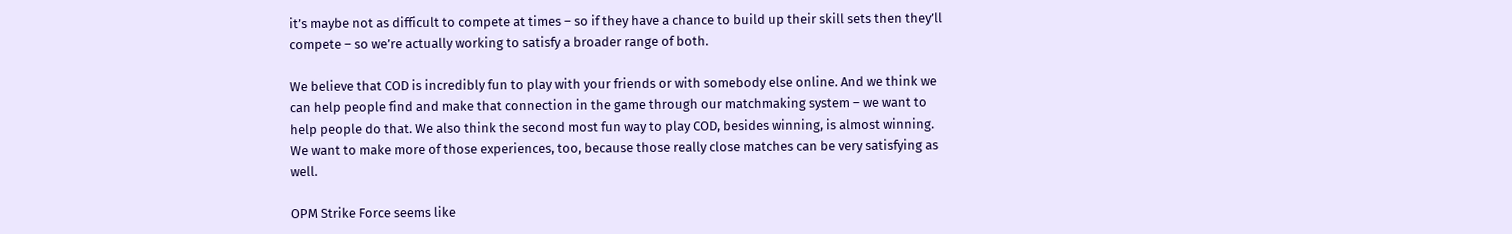it’s maybe not as difficult to compete at times – so if they have a chance to build up their skill sets then they’ll compete – so we’re actually working to satisfy a broader range of both.

We believe that COD is incredibly fun to play with your friends or with somebody else online. And we think we can help people find and make that connection in the game through our matchmaking system – we want to help people do that. We also think the second most fun way to play COD, besides winning, is almost winning. We want to make more of those experiences, too, because those really close matches can be very satisfying as well.

OPM Strike Force seems like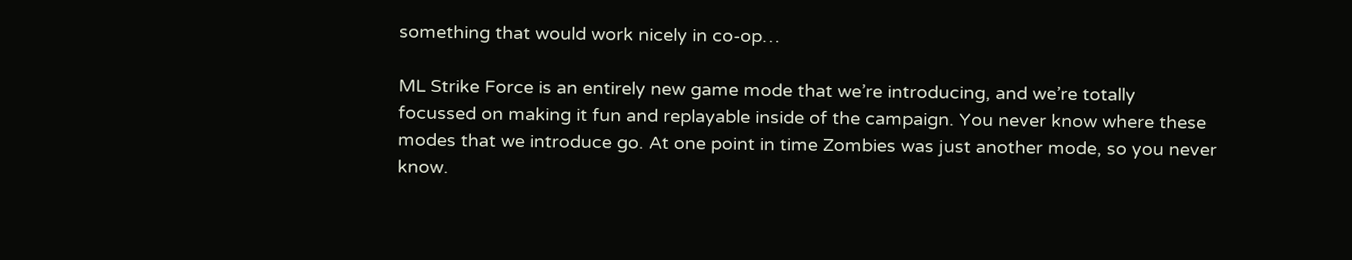something that would work nicely in co-op…

ML Strike Force is an entirely new game mode that we’re introducing, and we’re totally focussed on making it fun and replayable inside of the campaign. You never know where these modes that we introduce go. At one point in time Zombies was just another mode, so you never know.